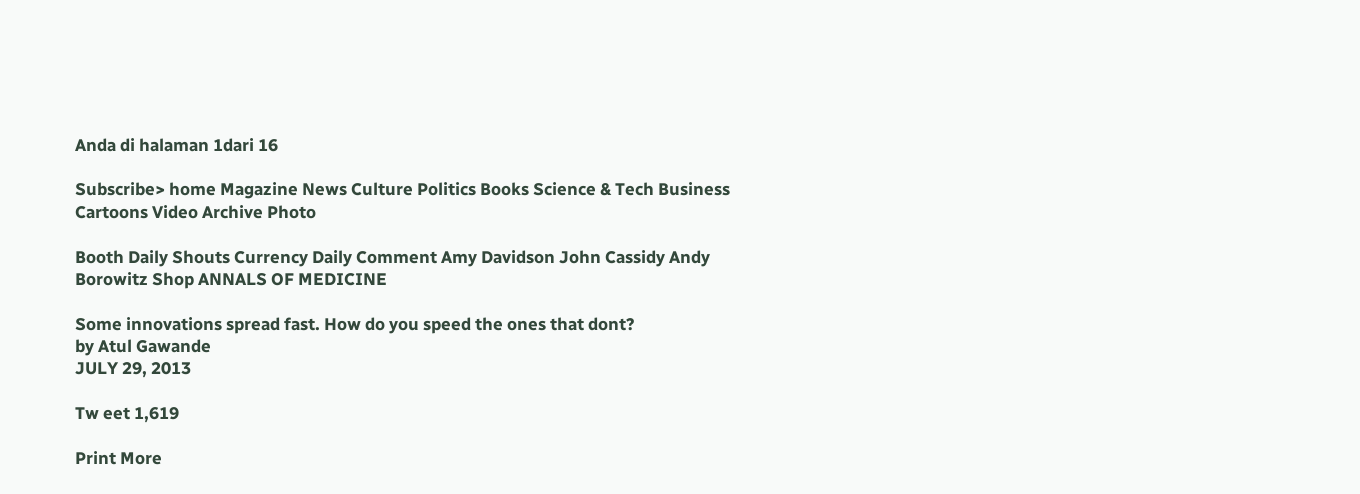Anda di halaman 1dari 16

Subscribe> home Magazine News Culture Politics Books Science & Tech Business Cartoons Video Archive Photo

Booth Daily Shouts Currency Daily Comment Amy Davidson John Cassidy Andy Borowitz Shop ANNALS OF MEDICINE

Some innovations spread fast. How do you speed the ones that dont?
by Atul Gawande
JULY 29, 2013

Tw eet 1,619

Print More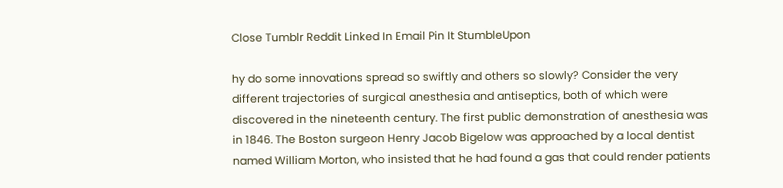Close Tumblr Reddit Linked In Email Pin It StumbleUpon

hy do some innovations spread so swiftly and others so slowly? Consider the very different trajectories of surgical anesthesia and antiseptics, both of which were discovered in the nineteenth century. The first public demonstration of anesthesia was in 1846. The Boston surgeon Henry Jacob Bigelow was approached by a local dentist named William Morton, who insisted that he had found a gas that could render patients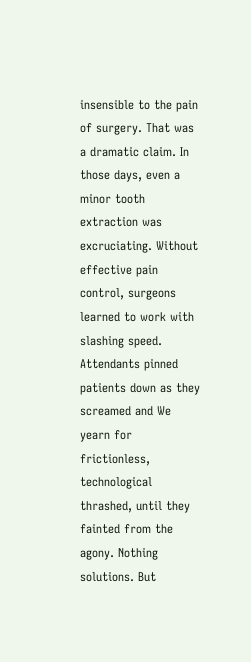insensible to the pain of surgery. That was a dramatic claim. In those days, even a minor tooth extraction was excruciating. Without effective pain control, surgeons learned to work with slashing speed. Attendants pinned patients down as they screamed and We yearn for frictionless, technological thrashed, until they fainted from the agony. Nothing solutions. But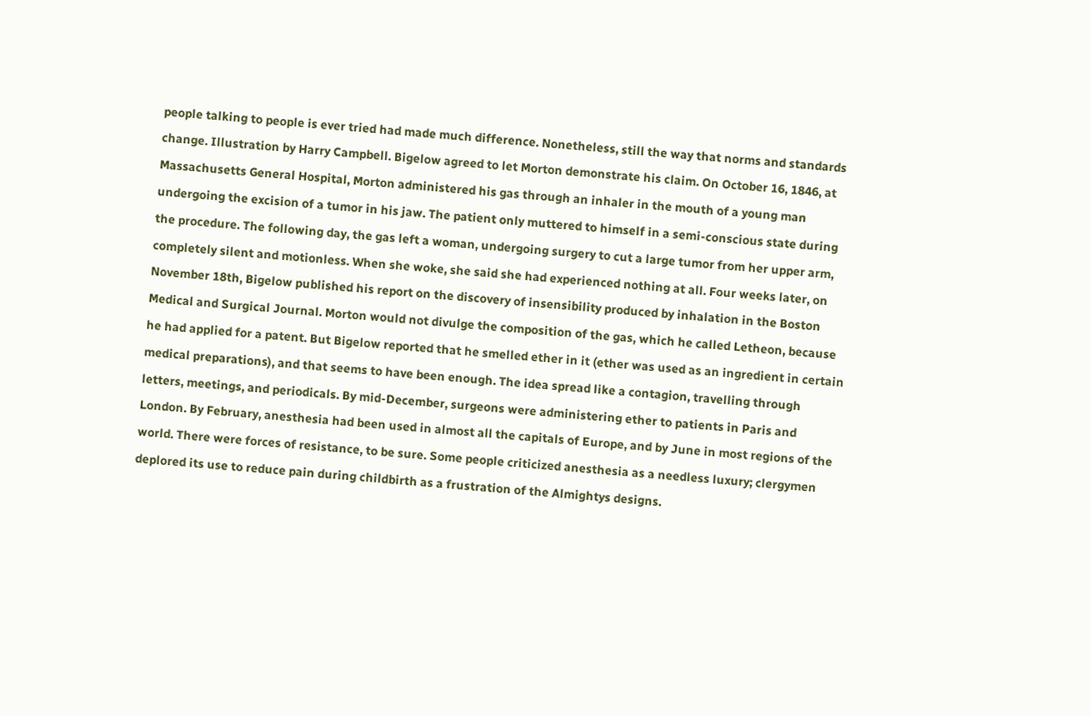people talking to people is ever tried had made much difference. Nonetheless, still the way that norms and standards change. Illustration by Harry Campbell. Bigelow agreed to let Morton demonstrate his claim. On October 16, 1846, at Massachusetts General Hospital, Morton administered his gas through an inhaler in the mouth of a young man undergoing the excision of a tumor in his jaw. The patient only muttered to himself in a semi-conscious state during the procedure. The following day, the gas left a woman, undergoing surgery to cut a large tumor from her upper arm, completely silent and motionless. When she woke, she said she had experienced nothing at all. Four weeks later, on November 18th, Bigelow published his report on the discovery of insensibility produced by inhalation in the Boston Medical and Surgical Journal. Morton would not divulge the composition of the gas, which he called Letheon, because he had applied for a patent. But Bigelow reported that he smelled ether in it (ether was used as an ingredient in certain medical preparations), and that seems to have been enough. The idea spread like a contagion, travelling through letters, meetings, and periodicals. By mid-December, surgeons were administering ether to patients in Paris and London. By February, anesthesia had been used in almost all the capitals of Europe, and by June in most regions of the world. There were forces of resistance, to be sure. Some people criticized anesthesia as a needless luxury; clergymen deplored its use to reduce pain during childbirth as a frustration of the Almightys designs.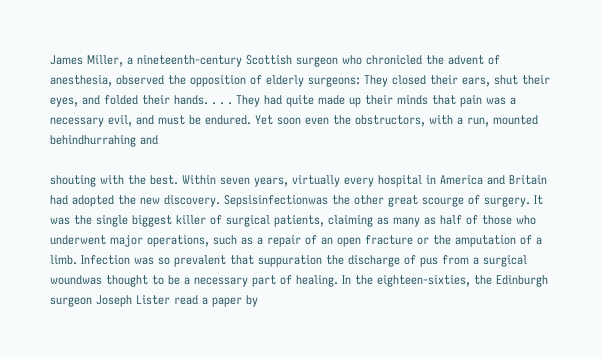James Miller, a nineteenth-century Scottish surgeon who chronicled the advent of anesthesia, observed the opposition of elderly surgeons: They closed their ears, shut their eyes, and folded their hands. . . . They had quite made up their minds that pain was a necessary evil, and must be endured. Yet soon even the obstructors, with a run, mounted behindhurrahing and

shouting with the best. Within seven years, virtually every hospital in America and Britain had adopted the new discovery. Sepsisinfectionwas the other great scourge of surgery. It was the single biggest killer of surgical patients, claiming as many as half of those who underwent major operations, such as a repair of an open fracture or the amputation of a limb. Infection was so prevalent that suppuration the discharge of pus from a surgical woundwas thought to be a necessary part of healing. In the eighteen-sixties, the Edinburgh surgeon Joseph Lister read a paper by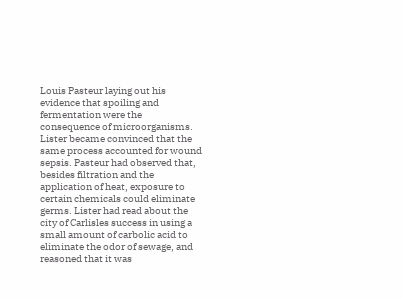Louis Pasteur laying out his evidence that spoiling and fermentation were the consequence of microorganisms. Lister became convinced that the same process accounted for wound sepsis. Pasteur had observed that, besides filtration and the application of heat, exposure to certain chemicals could eliminate germs. Lister had read about the city of Carlisles success in using a small amount of carbolic acid to eliminate the odor of sewage, and reasoned that it was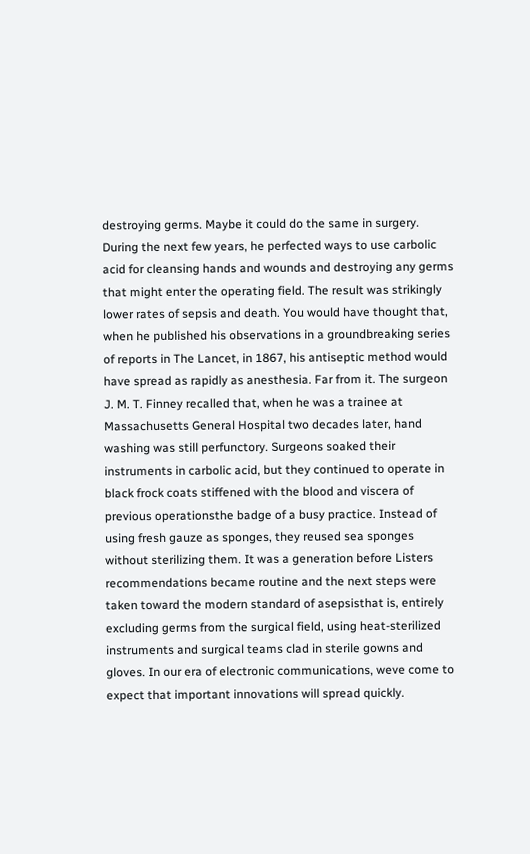destroying germs. Maybe it could do the same in surgery. During the next few years, he perfected ways to use carbolic acid for cleansing hands and wounds and destroying any germs that might enter the operating field. The result was strikingly lower rates of sepsis and death. You would have thought that, when he published his observations in a groundbreaking series of reports in The Lancet, in 1867, his antiseptic method would have spread as rapidly as anesthesia. Far from it. The surgeon J. M. T. Finney recalled that, when he was a trainee at Massachusetts General Hospital two decades later, hand washing was still perfunctory. Surgeons soaked their instruments in carbolic acid, but they continued to operate in black frock coats stiffened with the blood and viscera of previous operationsthe badge of a busy practice. Instead of using fresh gauze as sponges, they reused sea sponges without sterilizing them. It was a generation before Listers recommendations became routine and the next steps were taken toward the modern standard of asepsisthat is, entirely excluding germs from the surgical field, using heat-sterilized instruments and surgical teams clad in sterile gowns and gloves. In our era of electronic communications, weve come to expect that important innovations will spread quickly.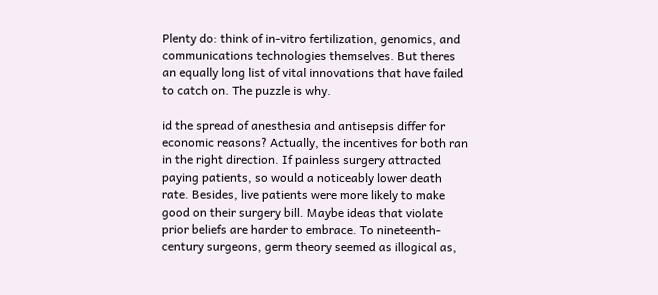Plenty do: think of in-vitro fertilization, genomics, and communications technologies themselves. But theres an equally long list of vital innovations that have failed to catch on. The puzzle is why.

id the spread of anesthesia and antisepsis differ for economic reasons? Actually, the incentives for both ran in the right direction. If painless surgery attracted paying patients, so would a noticeably lower death rate. Besides, live patients were more likely to make good on their surgery bill. Maybe ideas that violate prior beliefs are harder to embrace. To nineteenth-century surgeons, germ theory seemed as illogical as,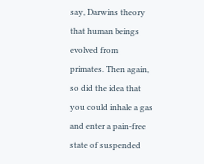say, Darwins theory that human beings evolved from primates. Then again, so did the idea that you could inhale a gas and enter a pain-free state of suspended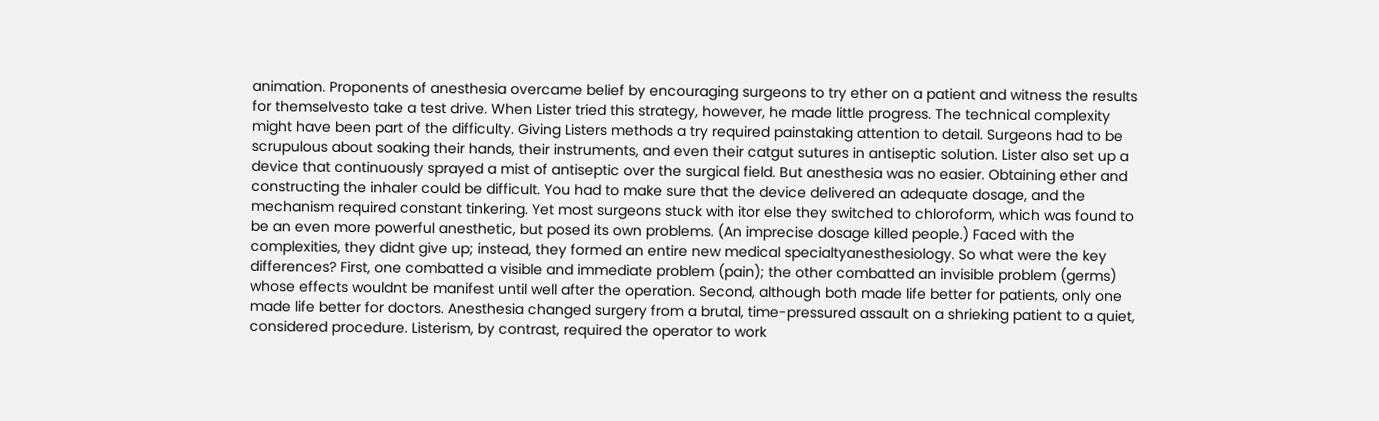animation. Proponents of anesthesia overcame belief by encouraging surgeons to try ether on a patient and witness the results for themselvesto take a test drive. When Lister tried this strategy, however, he made little progress. The technical complexity might have been part of the difficulty. Giving Listers methods a try required painstaking attention to detail. Surgeons had to be scrupulous about soaking their hands, their instruments, and even their catgut sutures in antiseptic solution. Lister also set up a device that continuously sprayed a mist of antiseptic over the surgical field. But anesthesia was no easier. Obtaining ether and constructing the inhaler could be difficult. You had to make sure that the device delivered an adequate dosage, and the mechanism required constant tinkering. Yet most surgeons stuck with itor else they switched to chloroform, which was found to be an even more powerful anesthetic, but posed its own problems. (An imprecise dosage killed people.) Faced with the complexities, they didnt give up; instead, they formed an entire new medical specialtyanesthesiology. So what were the key differences? First, one combatted a visible and immediate problem (pain); the other combatted an invisible problem (germs) whose effects wouldnt be manifest until well after the operation. Second, although both made life better for patients, only one made life better for doctors. Anesthesia changed surgery from a brutal, time-pressured assault on a shrieking patient to a quiet, considered procedure. Listerism, by contrast, required the operator to work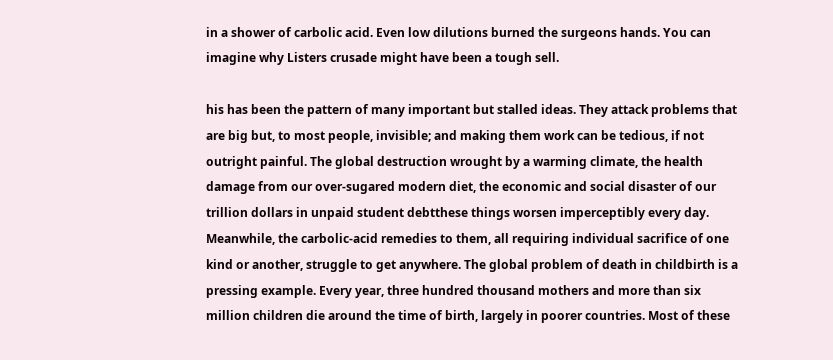in a shower of carbolic acid. Even low dilutions burned the surgeons hands. You can imagine why Listers crusade might have been a tough sell.

his has been the pattern of many important but stalled ideas. They attack problems that are big but, to most people, invisible; and making them work can be tedious, if not outright painful. The global destruction wrought by a warming climate, the health damage from our over-sugared modern diet, the economic and social disaster of our trillion dollars in unpaid student debtthese things worsen imperceptibly every day. Meanwhile, the carbolic-acid remedies to them, all requiring individual sacrifice of one kind or another, struggle to get anywhere. The global problem of death in childbirth is a pressing example. Every year, three hundred thousand mothers and more than six million children die around the time of birth, largely in poorer countries. Most of these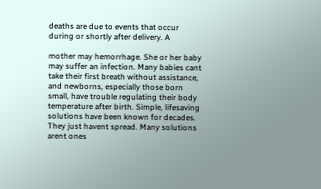deaths are due to events that occur during or shortly after delivery. A

mother may hemorrhage. She or her baby may suffer an infection. Many babies cant take their first breath without assistance, and newborns, especially those born small, have trouble regulating their body temperature after birth. Simple, lifesaving solutions have been known for decades. They just havent spread. Many solutions arent ones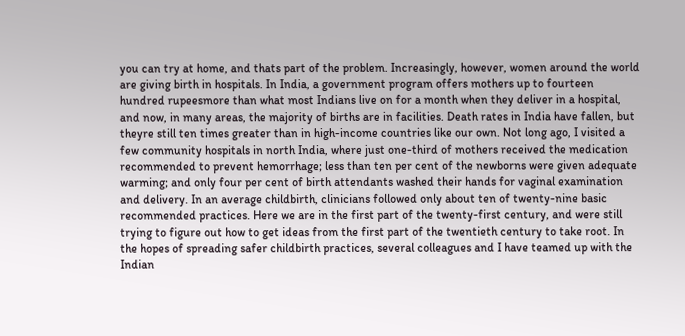you can try at home, and thats part of the problem. Increasingly, however, women around the world are giving birth in hospitals. In India, a government program offers mothers up to fourteen hundred rupeesmore than what most Indians live on for a month when they deliver in a hospital, and now, in many areas, the majority of births are in facilities. Death rates in India have fallen, but theyre still ten times greater than in high-income countries like our own. Not long ago, I visited a few community hospitals in north India, where just one-third of mothers received the medication recommended to prevent hemorrhage; less than ten per cent of the newborns were given adequate warming; and only four per cent of birth attendants washed their hands for vaginal examination and delivery. In an average childbirth, clinicians followed only about ten of twenty-nine basic recommended practices. Here we are in the first part of the twenty-first century, and were still trying to figure out how to get ideas from the first part of the twentieth century to take root. In the hopes of spreading safer childbirth practices, several colleagues and I have teamed up with the Indian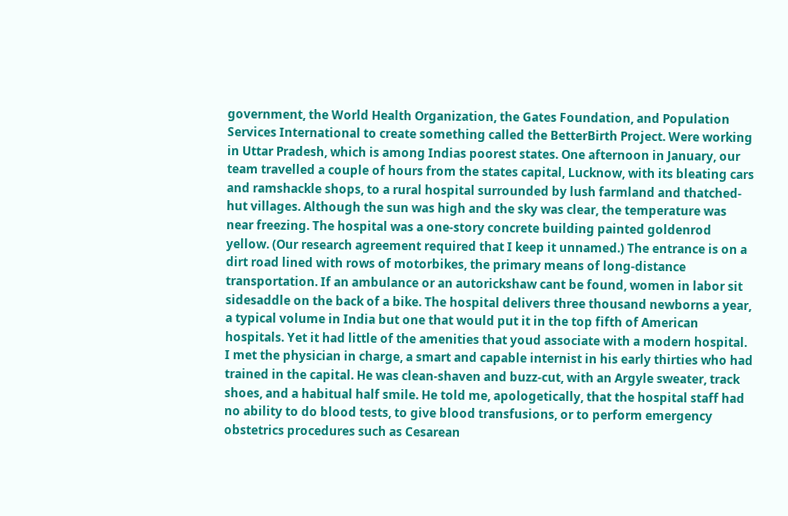government, the World Health Organization, the Gates Foundation, and Population Services International to create something called the BetterBirth Project. Were working in Uttar Pradesh, which is among Indias poorest states. One afternoon in January, our team travelled a couple of hours from the states capital, Lucknow, with its bleating cars and ramshackle shops, to a rural hospital surrounded by lush farmland and thatched-hut villages. Although the sun was high and the sky was clear, the temperature was near freezing. The hospital was a one-story concrete building painted goldenrod yellow. (Our research agreement required that I keep it unnamed.) The entrance is on a dirt road lined with rows of motorbikes, the primary means of long-distance transportation. If an ambulance or an autorickshaw cant be found, women in labor sit sidesaddle on the back of a bike. The hospital delivers three thousand newborns a year, a typical volume in India but one that would put it in the top fifth of American hospitals. Yet it had little of the amenities that youd associate with a modern hospital. I met the physician in charge, a smart and capable internist in his early thirties who had trained in the capital. He was clean-shaven and buzz-cut, with an Argyle sweater, track shoes, and a habitual half smile. He told me, apologetically, that the hospital staff had no ability to do blood tests, to give blood transfusions, or to perform emergency obstetrics procedures such as Cesarean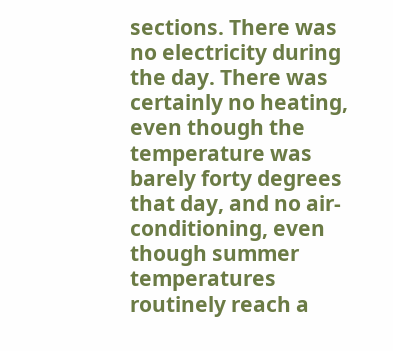sections. There was no electricity during the day. There was certainly no heating, even though the temperature was barely forty degrees that day, and no air-conditioning, even though summer temperatures routinely reach a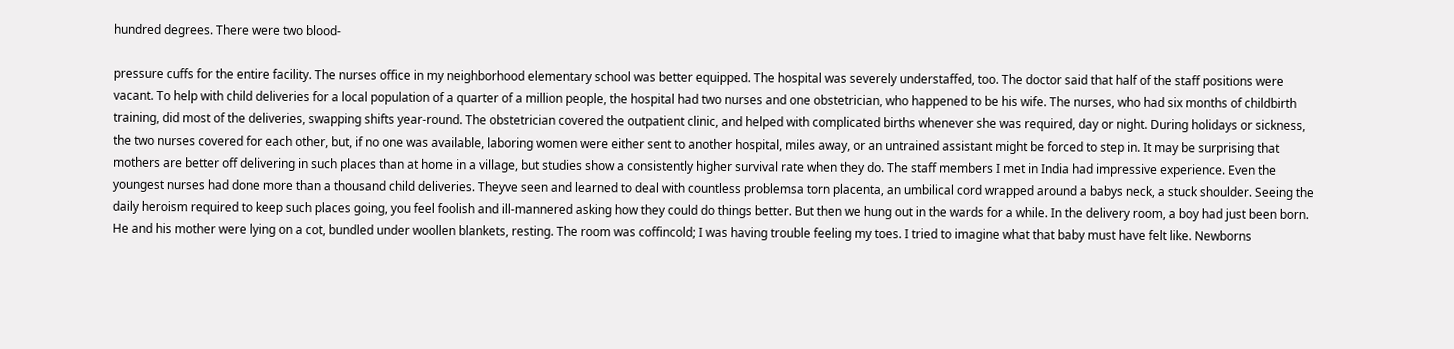hundred degrees. There were two blood-

pressure cuffs for the entire facility. The nurses office in my neighborhood elementary school was better equipped. The hospital was severely understaffed, too. The doctor said that half of the staff positions were vacant. To help with child deliveries for a local population of a quarter of a million people, the hospital had two nurses and one obstetrician, who happened to be his wife. The nurses, who had six months of childbirth training, did most of the deliveries, swapping shifts year-round. The obstetrician covered the outpatient clinic, and helped with complicated births whenever she was required, day or night. During holidays or sickness, the two nurses covered for each other, but, if no one was available, laboring women were either sent to another hospital, miles away, or an untrained assistant might be forced to step in. It may be surprising that mothers are better off delivering in such places than at home in a village, but studies show a consistently higher survival rate when they do. The staff members I met in India had impressive experience. Even the youngest nurses had done more than a thousand child deliveries. Theyve seen and learned to deal with countless problemsa torn placenta, an umbilical cord wrapped around a babys neck, a stuck shoulder. Seeing the daily heroism required to keep such places going, you feel foolish and ill-mannered asking how they could do things better. But then we hung out in the wards for a while. In the delivery room, a boy had just been born. He and his mother were lying on a cot, bundled under woollen blankets, resting. The room was coffincold; I was having trouble feeling my toes. I tried to imagine what that baby must have felt like. Newborns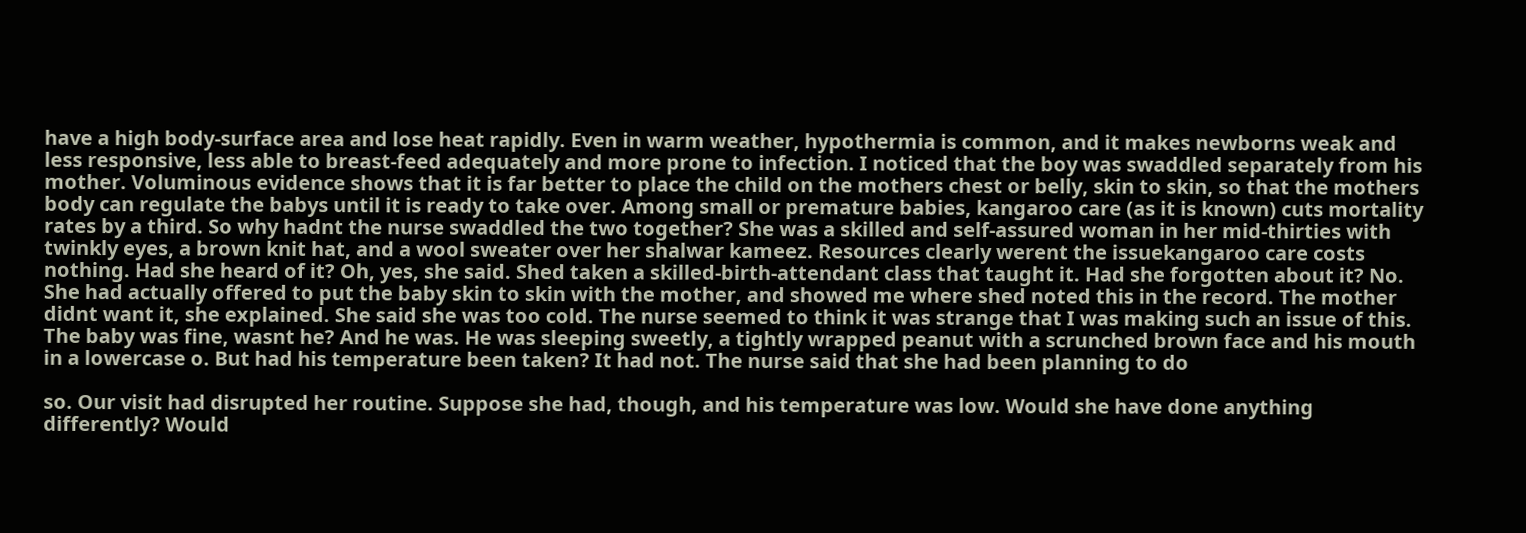have a high body-surface area and lose heat rapidly. Even in warm weather, hypothermia is common, and it makes newborns weak and less responsive, less able to breast-feed adequately and more prone to infection. I noticed that the boy was swaddled separately from his mother. Voluminous evidence shows that it is far better to place the child on the mothers chest or belly, skin to skin, so that the mothers body can regulate the babys until it is ready to take over. Among small or premature babies, kangaroo care (as it is known) cuts mortality rates by a third. So why hadnt the nurse swaddled the two together? She was a skilled and self-assured woman in her mid-thirties with twinkly eyes, a brown knit hat, and a wool sweater over her shalwar kameez. Resources clearly werent the issuekangaroo care costs nothing. Had she heard of it? Oh, yes, she said. Shed taken a skilled-birth-attendant class that taught it. Had she forgotten about it? No. She had actually offered to put the baby skin to skin with the mother, and showed me where shed noted this in the record. The mother didnt want it, she explained. She said she was too cold. The nurse seemed to think it was strange that I was making such an issue of this. The baby was fine, wasnt he? And he was. He was sleeping sweetly, a tightly wrapped peanut with a scrunched brown face and his mouth in a lowercase o. But had his temperature been taken? It had not. The nurse said that she had been planning to do

so. Our visit had disrupted her routine. Suppose she had, though, and his temperature was low. Would she have done anything differently? Would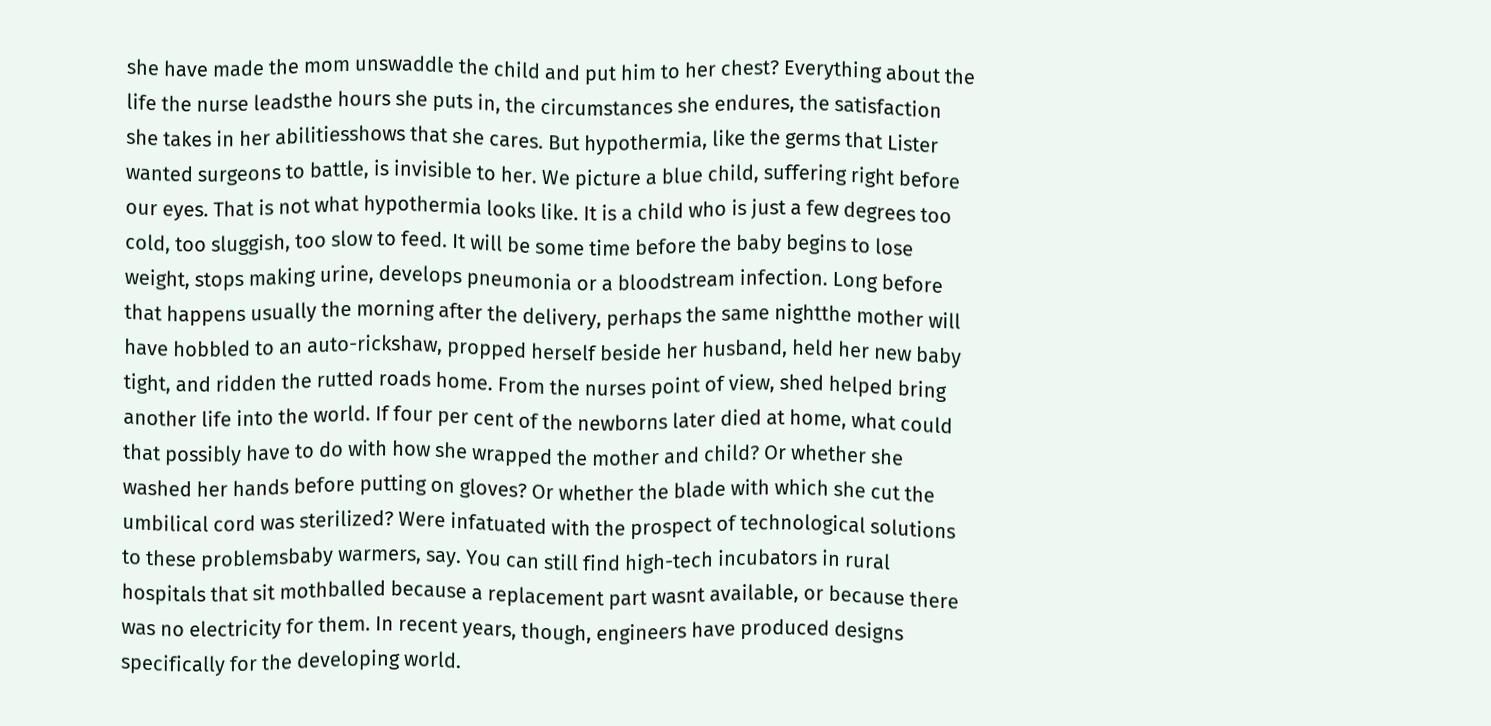she have made the mom unswaddle the child and put him to her chest? Everything about the life the nurse leadsthe hours she puts in, the circumstances she endures, the satisfaction she takes in her abilitiesshows that she cares. But hypothermia, like the germs that Lister wanted surgeons to battle, is invisible to her. We picture a blue child, suffering right before our eyes. That is not what hypothermia looks like. It is a child who is just a few degrees too cold, too sluggish, too slow to feed. It will be some time before the baby begins to lose weight, stops making urine, develops pneumonia or a bloodstream infection. Long before that happens usually the morning after the delivery, perhaps the same nightthe mother will have hobbled to an auto-rickshaw, propped herself beside her husband, held her new baby tight, and ridden the rutted roads home. From the nurses point of view, shed helped bring another life into the world. If four per cent of the newborns later died at home, what could that possibly have to do with how she wrapped the mother and child? Or whether she washed her hands before putting on gloves? Or whether the blade with which she cut the umbilical cord was sterilized? Were infatuated with the prospect of technological solutions to these problemsbaby warmers, say. You can still find high-tech incubators in rural hospitals that sit mothballed because a replacement part wasnt available, or because there was no electricity for them. In recent years, though, engineers have produced designs specifically for the developing world.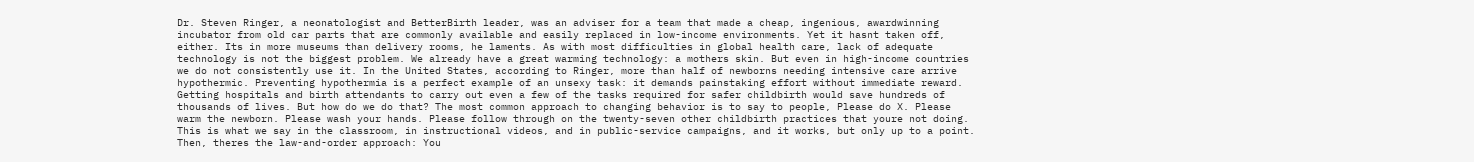Dr. Steven Ringer, a neonatologist and BetterBirth leader, was an adviser for a team that made a cheap, ingenious, awardwinning incubator from old car parts that are commonly available and easily replaced in low-income environments. Yet it hasnt taken off, either. Its in more museums than delivery rooms, he laments. As with most difficulties in global health care, lack of adequate technology is not the biggest problem. We already have a great warming technology: a mothers skin. But even in high-income countries we do not consistently use it. In the United States, according to Ringer, more than half of newborns needing intensive care arrive hypothermic. Preventing hypothermia is a perfect example of an unsexy task: it demands painstaking effort without immediate reward. Getting hospitals and birth attendants to carry out even a few of the tasks required for safer childbirth would save hundreds of thousands of lives. But how do we do that? The most common approach to changing behavior is to say to people, Please do X. Please warm the newborn. Please wash your hands. Please follow through on the twenty-seven other childbirth practices that youre not doing. This is what we say in the classroom, in instructional videos, and in public-service campaigns, and it works, but only up to a point. Then, theres the law-and-order approach: You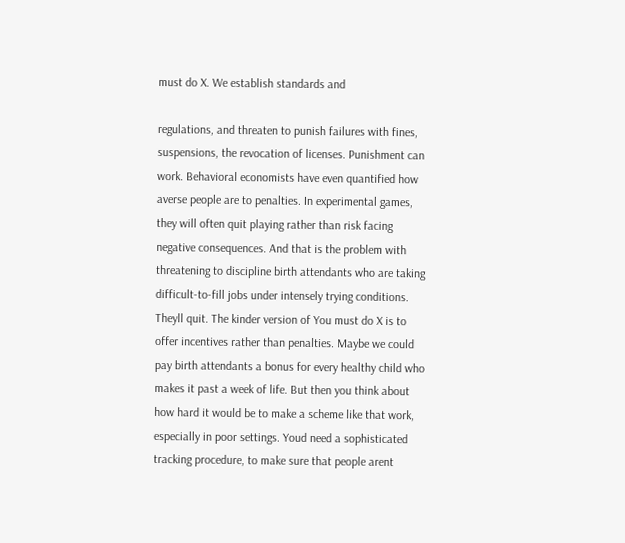must do X. We establish standards and

regulations, and threaten to punish failures with fines, suspensions, the revocation of licenses. Punishment can work. Behavioral economists have even quantified how averse people are to penalties. In experimental games, they will often quit playing rather than risk facing negative consequences. And that is the problem with threatening to discipline birth attendants who are taking difficult-to-fill jobs under intensely trying conditions. Theyll quit. The kinder version of You must do X is to offer incentives rather than penalties. Maybe we could pay birth attendants a bonus for every healthy child who makes it past a week of life. But then you think about how hard it would be to make a scheme like that work, especially in poor settings. Youd need a sophisticated tracking procedure, to make sure that people arent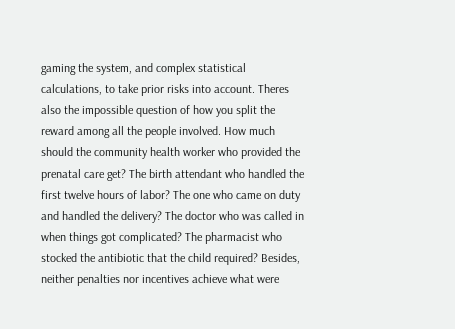gaming the system, and complex statistical calculations, to take prior risks into account. Theres also the impossible question of how you split the reward among all the people involved. How much should the community health worker who provided the prenatal care get? The birth attendant who handled the first twelve hours of labor? The one who came on duty and handled the delivery? The doctor who was called in when things got complicated? The pharmacist who stocked the antibiotic that the child required? Besides, neither penalties nor incentives achieve what were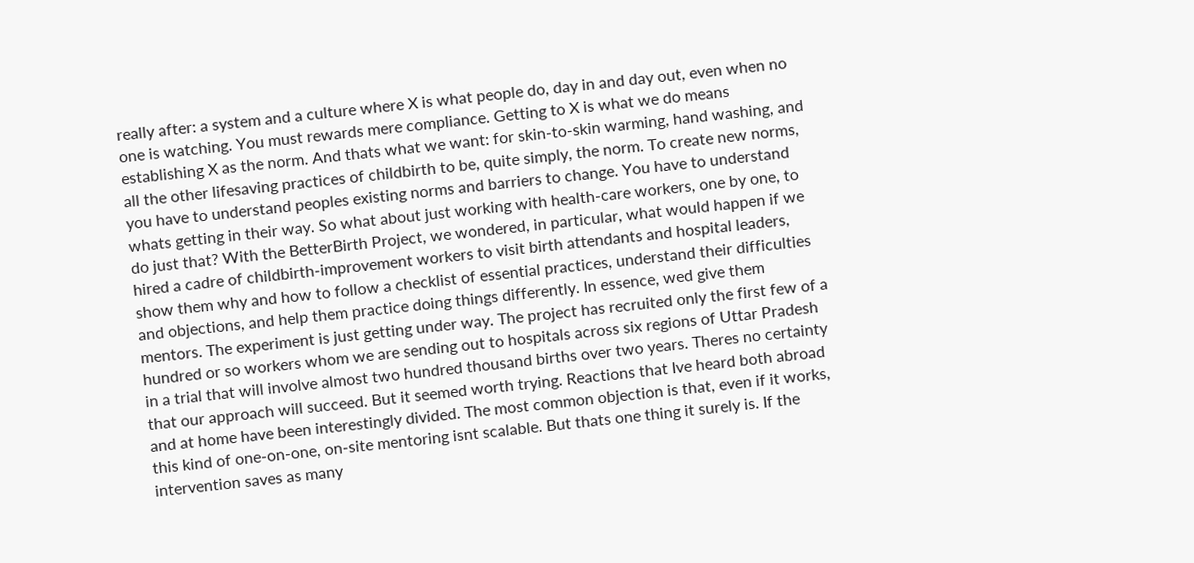really after: a system and a culture where X is what people do, day in and day out, even when no one is watching. You must rewards mere compliance. Getting to X is what we do means establishing X as the norm. And thats what we want: for skin-to-skin warming, hand washing, and all the other lifesaving practices of childbirth to be, quite simply, the norm. To create new norms, you have to understand peoples existing norms and barriers to change. You have to understand whats getting in their way. So what about just working with health-care workers, one by one, to do just that? With the BetterBirth Project, we wondered, in particular, what would happen if we hired a cadre of childbirth-improvement workers to visit birth attendants and hospital leaders, show them why and how to follow a checklist of essential practices, understand their difficulties and objections, and help them practice doing things differently. In essence, wed give them mentors. The experiment is just getting under way. The project has recruited only the first few of a hundred or so workers whom we are sending out to hospitals across six regions of Uttar Pradesh in a trial that will involve almost two hundred thousand births over two years. Theres no certainty that our approach will succeed. But it seemed worth trying. Reactions that Ive heard both abroad and at home have been interestingly divided. The most common objection is that, even if it works, this kind of one-on-one, on-site mentoring isnt scalable. But thats one thing it surely is. If the intervention saves as many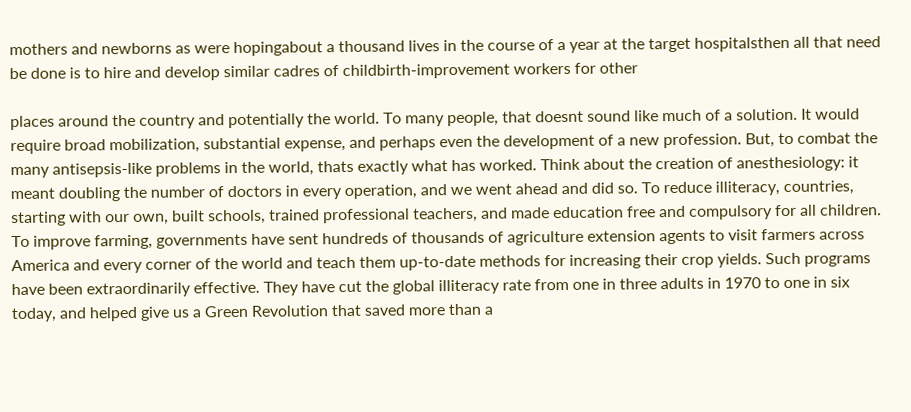mothers and newborns as were hopingabout a thousand lives in the course of a year at the target hospitalsthen all that need be done is to hire and develop similar cadres of childbirth-improvement workers for other

places around the country and potentially the world. To many people, that doesnt sound like much of a solution. It would require broad mobilization, substantial expense, and perhaps even the development of a new profession. But, to combat the many antisepsis-like problems in the world, thats exactly what has worked. Think about the creation of anesthesiology: it meant doubling the number of doctors in every operation, and we went ahead and did so. To reduce illiteracy, countries, starting with our own, built schools, trained professional teachers, and made education free and compulsory for all children. To improve farming, governments have sent hundreds of thousands of agriculture extension agents to visit farmers across America and every corner of the world and teach them up-to-date methods for increasing their crop yields. Such programs have been extraordinarily effective. They have cut the global illiteracy rate from one in three adults in 1970 to one in six today, and helped give us a Green Revolution that saved more than a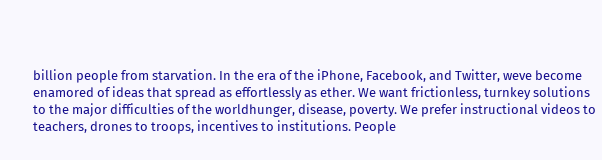billion people from starvation. In the era of the iPhone, Facebook, and Twitter, weve become enamored of ideas that spread as effortlessly as ether. We want frictionless, turnkey solutions to the major difficulties of the worldhunger, disease, poverty. We prefer instructional videos to teachers, drones to troops, incentives to institutions. People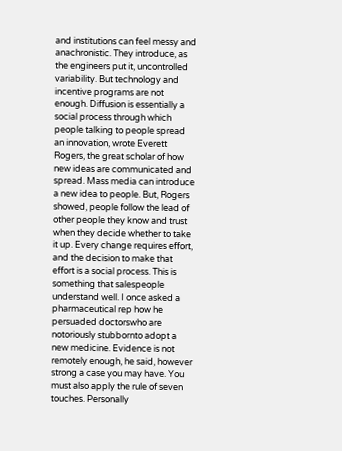and institutions can feel messy and anachronistic. They introduce, as the engineers put it, uncontrolled variability. But technology and incentive programs are not enough. Diffusion is essentially a social process through which people talking to people spread an innovation, wrote Everett Rogers, the great scholar of how new ideas are communicated and spread. Mass media can introduce a new idea to people. But, Rogers showed, people follow the lead of other people they know and trust when they decide whether to take it up. Every change requires effort, and the decision to make that effort is a social process. This is something that salespeople understand well. I once asked a pharmaceutical rep how he persuaded doctorswho are notoriously stubbornto adopt a new medicine. Evidence is not remotely enough, he said, however strong a case you may have. You must also apply the rule of seven touches. Personally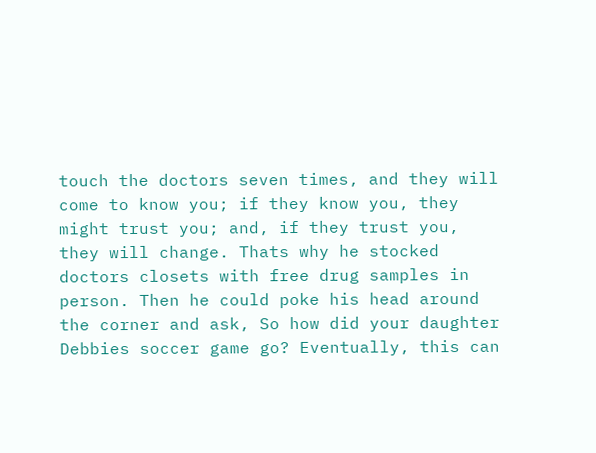touch the doctors seven times, and they will come to know you; if they know you, they might trust you; and, if they trust you, they will change. Thats why he stocked doctors closets with free drug samples in person. Then he could poke his head around the corner and ask, So how did your daughter Debbies soccer game go? Eventually, this can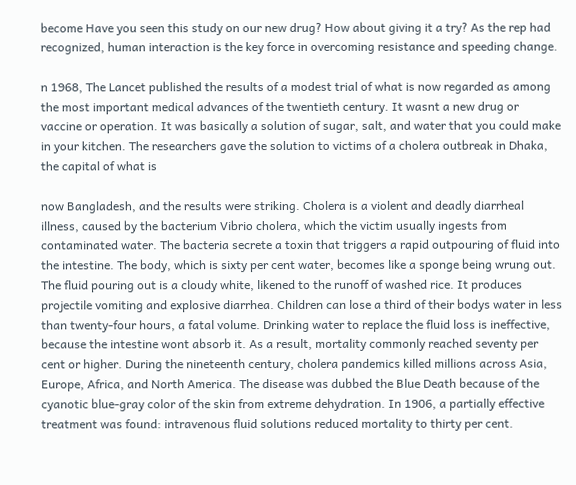become Have you seen this study on our new drug? How about giving it a try? As the rep had recognized, human interaction is the key force in overcoming resistance and speeding change.

n 1968, The Lancet published the results of a modest trial of what is now regarded as among the most important medical advances of the twentieth century. It wasnt a new drug or vaccine or operation. It was basically a solution of sugar, salt, and water that you could make in your kitchen. The researchers gave the solution to victims of a cholera outbreak in Dhaka, the capital of what is

now Bangladesh, and the results were striking. Cholera is a violent and deadly diarrheal illness, caused by the bacterium Vibrio cholera, which the victim usually ingests from contaminated water. The bacteria secrete a toxin that triggers a rapid outpouring of fluid into the intestine. The body, which is sixty per cent water, becomes like a sponge being wrung out. The fluid pouring out is a cloudy white, likened to the runoff of washed rice. It produces projectile vomiting and explosive diarrhea. Children can lose a third of their bodys water in less than twenty-four hours, a fatal volume. Drinking water to replace the fluid loss is ineffective, because the intestine wont absorb it. As a result, mortality commonly reached seventy per cent or higher. During the nineteenth century, cholera pandemics killed millions across Asia, Europe, Africa, and North America. The disease was dubbed the Blue Death because of the cyanotic blue-gray color of the skin from extreme dehydration. In 1906, a partially effective treatment was found: intravenous fluid solutions reduced mortality to thirty per cent.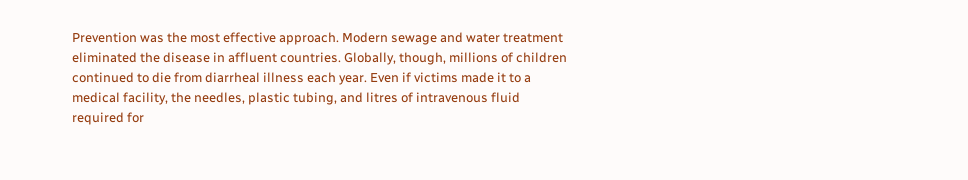Prevention was the most effective approach. Modern sewage and water treatment eliminated the disease in affluent countries. Globally, though, millions of children continued to die from diarrheal illness each year. Even if victims made it to a medical facility, the needles, plastic tubing, and litres of intravenous fluid required for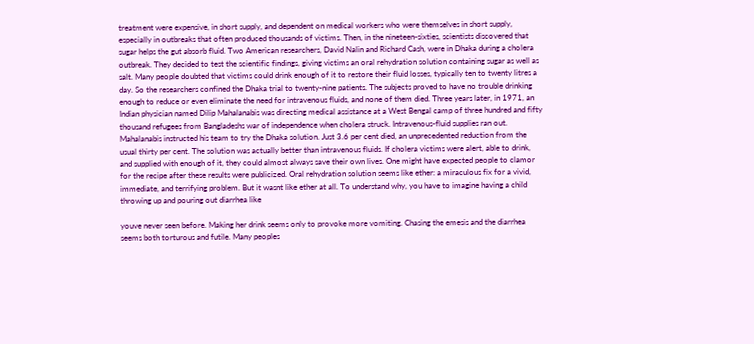treatment were expensive, in short supply, and dependent on medical workers who were themselves in short supply, especially in outbreaks that often produced thousands of victims. Then, in the nineteen-sixties, scientists discovered that sugar helps the gut absorb fluid. Two American researchers, David Nalin and Richard Cash, were in Dhaka during a cholera outbreak. They decided to test the scientific findings, giving victims an oral rehydration solution containing sugar as well as salt. Many people doubted that victims could drink enough of it to restore their fluid losses, typically ten to twenty litres a day. So the researchers confined the Dhaka trial to twenty-nine patients. The subjects proved to have no trouble drinking enough to reduce or even eliminate the need for intravenous fluids, and none of them died. Three years later, in 1971, an Indian physician named Dilip Mahalanabis was directing medical assistance at a West Bengal camp of three hundred and fifty thousand refugees from Bangladeshs war of independence when cholera struck. Intravenous-fluid supplies ran out. Mahalanabis instructed his team to try the Dhaka solution. Just 3.6 per cent died, an unprecedented reduction from the usual thirty per cent. The solution was actually better than intravenous fluids. If cholera victims were alert, able to drink, and supplied with enough of it, they could almost always save their own lives. One might have expected people to clamor for the recipe after these results were publicized. Oral rehydration solution seems like ether: a miraculous fix for a vivid, immediate, and terrifying problem. But it wasnt like ether at all. To understand why, you have to imagine having a child throwing up and pouring out diarrhea like

youve never seen before. Making her drink seems only to provoke more vomiting. Chasing the emesis and the diarrhea seems both torturous and futile. Many peoples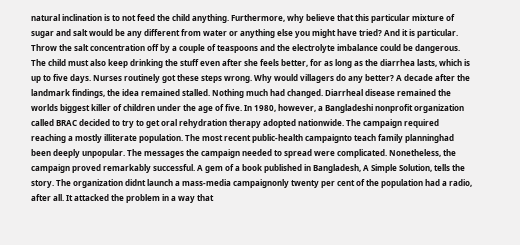natural inclination is to not feed the child anything. Furthermore, why believe that this particular mixture of sugar and salt would be any different from water or anything else you might have tried? And it is particular. Throw the salt concentration off by a couple of teaspoons and the electrolyte imbalance could be dangerous. The child must also keep drinking the stuff even after she feels better, for as long as the diarrhea lasts, which is up to five days. Nurses routinely got these steps wrong. Why would villagers do any better? A decade after the landmark findings, the idea remained stalled. Nothing much had changed. Diarrheal disease remained the worlds biggest killer of children under the age of five. In 1980, however, a Bangladeshi nonprofit organization called BRAC decided to try to get oral rehydration therapy adopted nationwide. The campaign required reaching a mostly illiterate population. The most recent public-health campaignto teach family planninghad been deeply unpopular. The messages the campaign needed to spread were complicated. Nonetheless, the campaign proved remarkably successful. A gem of a book published in Bangladesh, A Simple Solution, tells the story. The organization didnt launch a mass-media campaignonly twenty per cent of the population had a radio, after all. It attacked the problem in a way that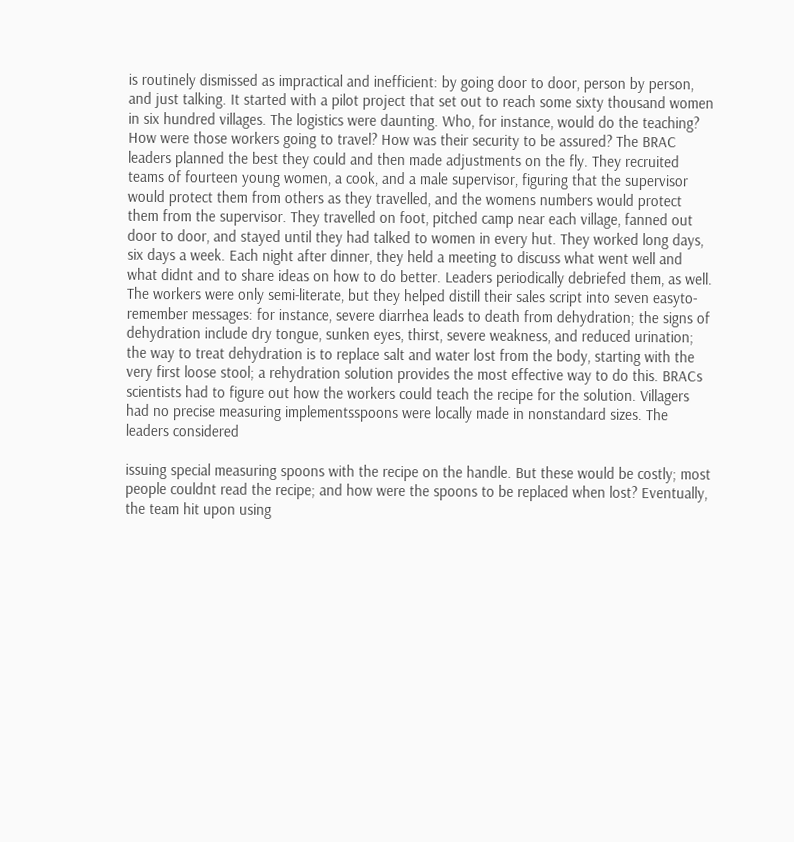is routinely dismissed as impractical and inefficient: by going door to door, person by person, and just talking. It started with a pilot project that set out to reach some sixty thousand women in six hundred villages. The logistics were daunting. Who, for instance, would do the teaching? How were those workers going to travel? How was their security to be assured? The BRAC leaders planned the best they could and then made adjustments on the fly. They recruited teams of fourteen young women, a cook, and a male supervisor, figuring that the supervisor would protect them from others as they travelled, and the womens numbers would protect them from the supervisor. They travelled on foot, pitched camp near each village, fanned out door to door, and stayed until they had talked to women in every hut. They worked long days, six days a week. Each night after dinner, they held a meeting to discuss what went well and what didnt and to share ideas on how to do better. Leaders periodically debriefed them, as well. The workers were only semi-literate, but they helped distill their sales script into seven easyto-remember messages: for instance, severe diarrhea leads to death from dehydration; the signs of dehydration include dry tongue, sunken eyes, thirst, severe weakness, and reduced urination; the way to treat dehydration is to replace salt and water lost from the body, starting with the very first loose stool; a rehydration solution provides the most effective way to do this. BRACs scientists had to figure out how the workers could teach the recipe for the solution. Villagers had no precise measuring implementsspoons were locally made in nonstandard sizes. The leaders considered

issuing special measuring spoons with the recipe on the handle. But these would be costly; most people couldnt read the recipe; and how were the spoons to be replaced when lost? Eventually, the team hit upon using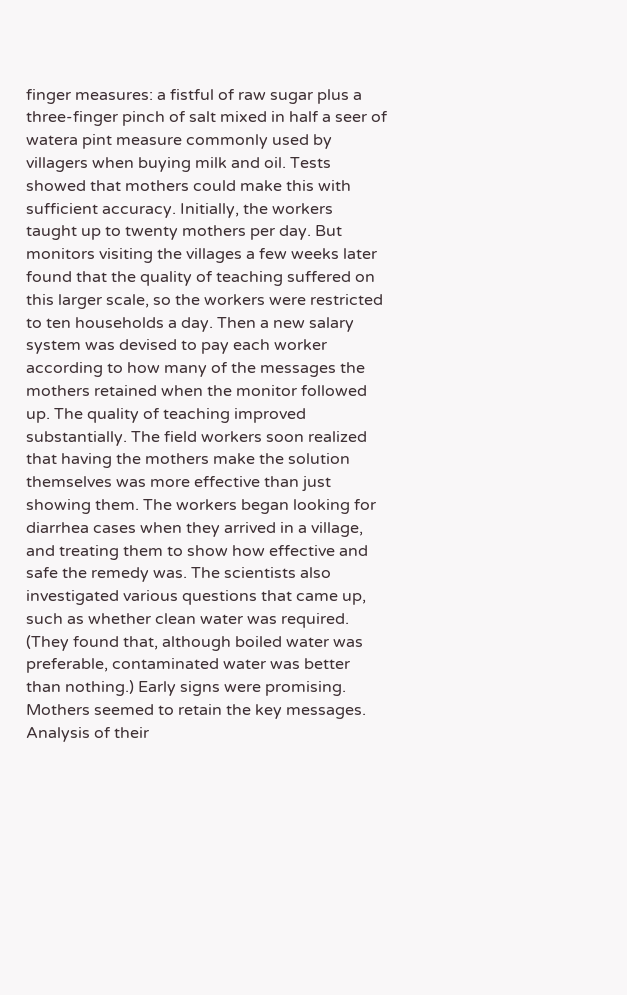finger measures: a fistful of raw sugar plus a three-finger pinch of salt mixed in half a seer of watera pint measure commonly used by villagers when buying milk and oil. Tests showed that mothers could make this with sufficient accuracy. Initially, the workers taught up to twenty mothers per day. But monitors visiting the villages a few weeks later found that the quality of teaching suffered on this larger scale, so the workers were restricted to ten households a day. Then a new salary system was devised to pay each worker according to how many of the messages the mothers retained when the monitor followed up. The quality of teaching improved substantially. The field workers soon realized that having the mothers make the solution themselves was more effective than just showing them. The workers began looking for diarrhea cases when they arrived in a village, and treating them to show how effective and safe the remedy was. The scientists also investigated various questions that came up, such as whether clean water was required. (They found that, although boiled water was preferable, contaminated water was better than nothing.) Early signs were promising. Mothers seemed to retain the key messages. Analysis of their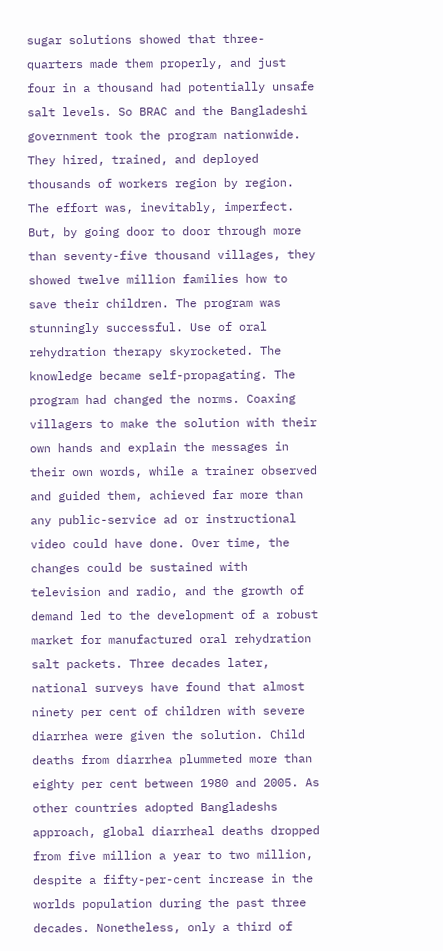sugar solutions showed that three-quarters made them properly, and just four in a thousand had potentially unsafe salt levels. So BRAC and the Bangladeshi government took the program nationwide. They hired, trained, and deployed thousands of workers region by region. The effort was, inevitably, imperfect. But, by going door to door through more than seventy-five thousand villages, they showed twelve million families how to save their children. The program was stunningly successful. Use of oral rehydration therapy skyrocketed. The knowledge became self-propagating. The program had changed the norms. Coaxing villagers to make the solution with their own hands and explain the messages in their own words, while a trainer observed and guided them, achieved far more than any public-service ad or instructional video could have done. Over time, the changes could be sustained with television and radio, and the growth of demand led to the development of a robust market for manufactured oral rehydration salt packets. Three decades later, national surveys have found that almost ninety per cent of children with severe diarrhea were given the solution. Child deaths from diarrhea plummeted more than eighty per cent between 1980 and 2005. As other countries adopted Bangladeshs approach, global diarrheal deaths dropped from five million a year to two million, despite a fifty-per-cent increase in the worlds population during the past three decades. Nonetheless, only a third of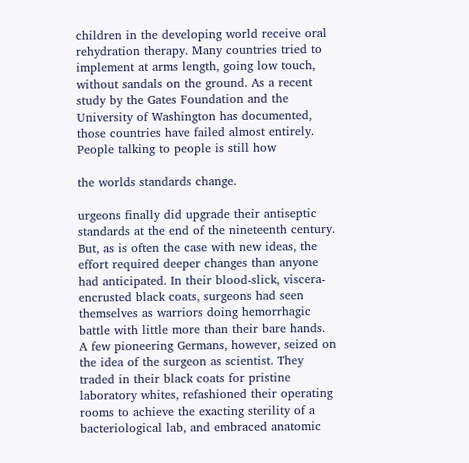children in the developing world receive oral rehydration therapy. Many countries tried to implement at arms length, going low touch, without sandals on the ground. As a recent study by the Gates Foundation and the University of Washington has documented, those countries have failed almost entirely. People talking to people is still how

the worlds standards change.

urgeons finally did upgrade their antiseptic standards at the end of the nineteenth century. But, as is often the case with new ideas, the effort required deeper changes than anyone had anticipated. In their blood-slick, viscera-encrusted black coats, surgeons had seen themselves as warriors doing hemorrhagic battle with little more than their bare hands. A few pioneering Germans, however, seized on the idea of the surgeon as scientist. They traded in their black coats for pristine laboratory whites, refashioned their operating rooms to achieve the exacting sterility of a bacteriological lab, and embraced anatomic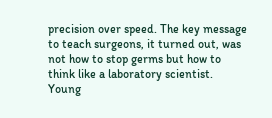precision over speed. The key message to teach surgeons, it turned out, was not how to stop germs but how to think like a laboratory scientist. Young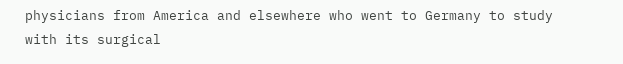physicians from America and elsewhere who went to Germany to study with its surgical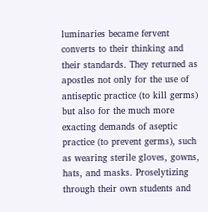luminaries became fervent converts to their thinking and their standards. They returned as apostles not only for the use of antiseptic practice (to kill germs) but also for the much more exacting demands of aseptic practice (to prevent germs), such as wearing sterile gloves, gowns, hats, and masks. Proselytizing through their own students and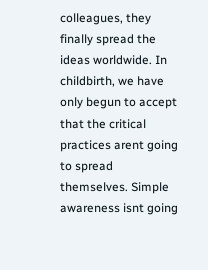colleagues, they finally spread the ideas worldwide. In childbirth, we have only begun to accept that the critical practices arent going to spread themselves. Simple awareness isnt going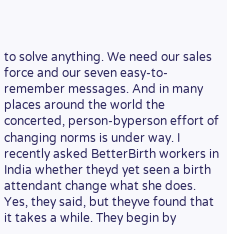to solve anything. We need our sales force and our seven easy-to-remember messages. And in many places around the world the concerted, person-byperson effort of changing norms is under way. I recently asked BetterBirth workers in India whether theyd yet seen a birth attendant change what she does. Yes, they said, but theyve found that it takes a while. They begin by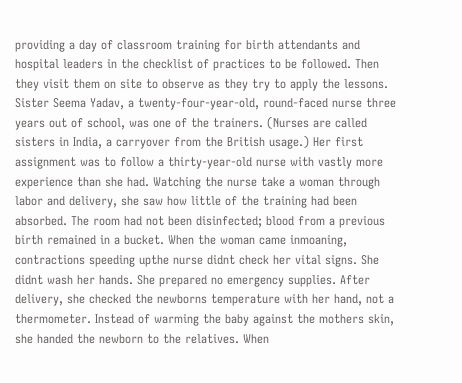providing a day of classroom training for birth attendants and hospital leaders in the checklist of practices to be followed. Then they visit them on site to observe as they try to apply the lessons. Sister Seema Yadav, a twenty-four-year-old, round-faced nurse three years out of school, was one of the trainers. (Nurses are called sisters in India, a carryover from the British usage.) Her first assignment was to follow a thirty-year-old nurse with vastly more experience than she had. Watching the nurse take a woman through labor and delivery, she saw how little of the training had been absorbed. The room had not been disinfected; blood from a previous birth remained in a bucket. When the woman came inmoaning, contractions speeding upthe nurse didnt check her vital signs. She didnt wash her hands. She prepared no emergency supplies. After delivery, she checked the newborns temperature with her hand, not a thermometer. Instead of warming the baby against the mothers skin, she handed the newborn to the relatives. When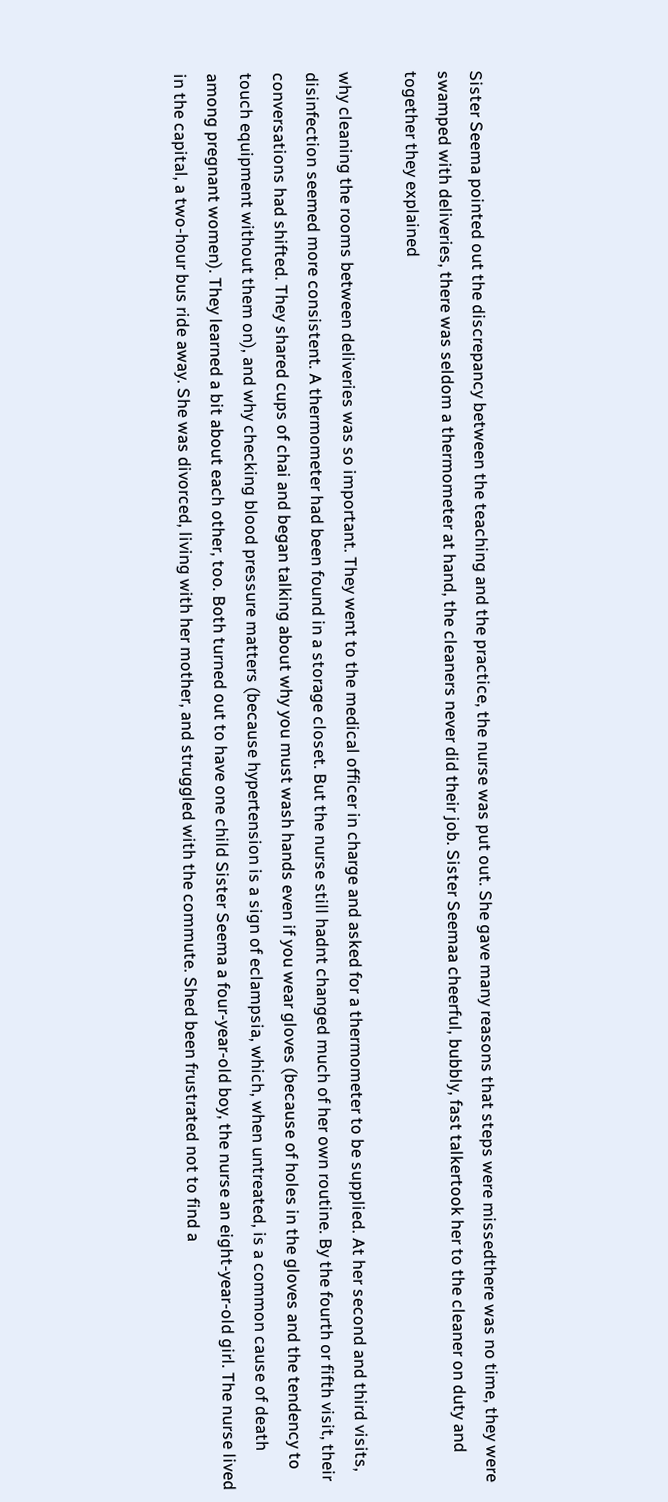Sister Seema pointed out the discrepancy between the teaching and the practice, the nurse was put out. She gave many reasons that steps were missedthere was no time, they were swamped with deliveries, there was seldom a thermometer at hand, the cleaners never did their job. Sister Seemaa cheerful, bubbly, fast talkertook her to the cleaner on duty and together they explained

why cleaning the rooms between deliveries was so important. They went to the medical officer in charge and asked for a thermometer to be supplied. At her second and third visits, disinfection seemed more consistent. A thermometer had been found in a storage closet. But the nurse still hadnt changed much of her own routine. By the fourth or fifth visit, their conversations had shifted. They shared cups of chai and began talking about why you must wash hands even if you wear gloves (because of holes in the gloves and the tendency to touch equipment without them on), and why checking blood pressure matters (because hypertension is a sign of eclampsia, which, when untreated, is a common cause of death among pregnant women). They learned a bit about each other, too. Both turned out to have one child Sister Seema a four-year-old boy, the nurse an eight-year-old girl. The nurse lived in the capital, a two-hour bus ride away. She was divorced, living with her mother, and struggled with the commute. Shed been frustrated not to find a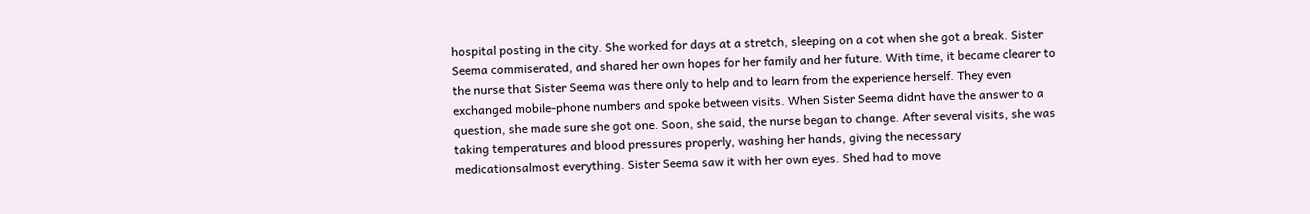hospital posting in the city. She worked for days at a stretch, sleeping on a cot when she got a break. Sister Seema commiserated, and shared her own hopes for her family and her future. With time, it became clearer to the nurse that Sister Seema was there only to help and to learn from the experience herself. They even exchanged mobile-phone numbers and spoke between visits. When Sister Seema didnt have the answer to a question, she made sure she got one. Soon, she said, the nurse began to change. After several visits, she was taking temperatures and blood pressures properly, washing her hands, giving the necessary medicationsalmost everything. Sister Seema saw it with her own eyes. Shed had to move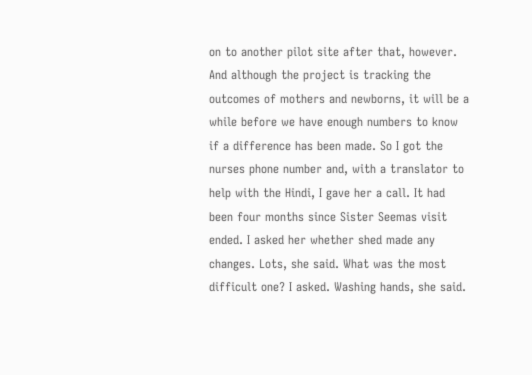on to another pilot site after that, however. And although the project is tracking the outcomes of mothers and newborns, it will be a while before we have enough numbers to know if a difference has been made. So I got the nurses phone number and, with a translator to help with the Hindi, I gave her a call. It had been four months since Sister Seemas visit ended. I asked her whether shed made any changes. Lots, she said. What was the most difficult one? I asked. Washing hands, she said.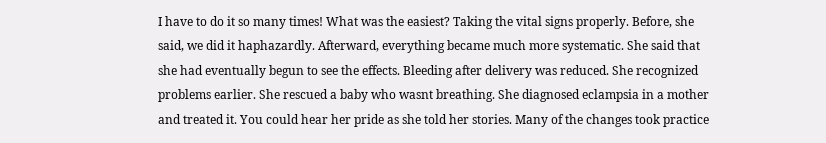I have to do it so many times! What was the easiest? Taking the vital signs properly. Before, she said, we did it haphazardly. Afterward, everything became much more systematic. She said that she had eventually begun to see the effects. Bleeding after delivery was reduced. She recognized problems earlier. She rescued a baby who wasnt breathing. She diagnosed eclampsia in a mother and treated it. You could hear her pride as she told her stories. Many of the changes took practice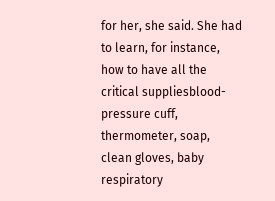for her, she said. She had to learn, for instance, how to have all the critical suppliesblood-pressure cuff, thermometer, soap, clean gloves, baby respiratory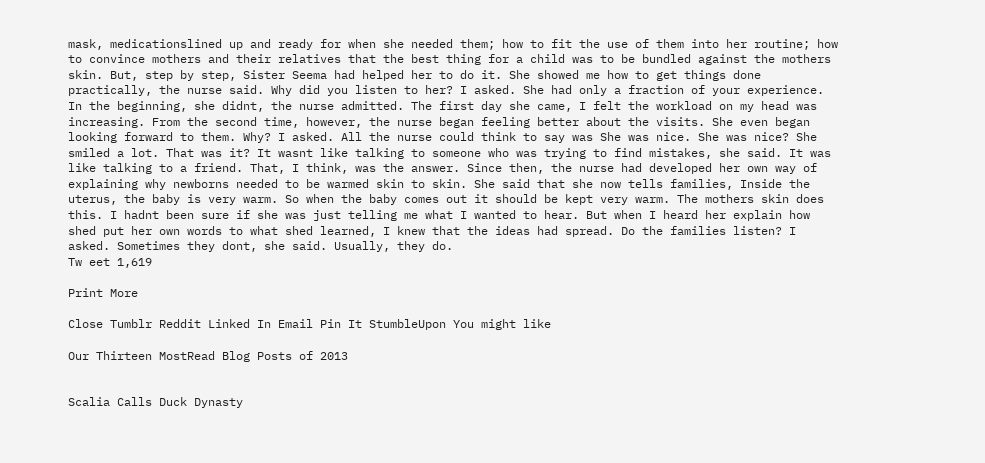mask, medicationslined up and ready for when she needed them; how to fit the use of them into her routine; how to convince mothers and their relatives that the best thing for a child was to be bundled against the mothers skin. But, step by step, Sister Seema had helped her to do it. She showed me how to get things done practically, the nurse said. Why did you listen to her? I asked. She had only a fraction of your experience. In the beginning, she didnt, the nurse admitted. The first day she came, I felt the workload on my head was increasing. From the second time, however, the nurse began feeling better about the visits. She even began looking forward to them. Why? I asked. All the nurse could think to say was She was nice. She was nice? She smiled a lot. That was it? It wasnt like talking to someone who was trying to find mistakes, she said. It was like talking to a friend. That, I think, was the answer. Since then, the nurse had developed her own way of explaining why newborns needed to be warmed skin to skin. She said that she now tells families, Inside the uterus, the baby is very warm. So when the baby comes out it should be kept very warm. The mothers skin does this. I hadnt been sure if she was just telling me what I wanted to hear. But when I heard her explain how shed put her own words to what shed learned, I knew that the ideas had spread. Do the families listen? I asked. Sometimes they dont, she said. Usually, they do.
Tw eet 1,619

Print More

Close Tumblr Reddit Linked In Email Pin It StumbleUpon You might like

Our Thirteen MostRead Blog Posts of 2013


Scalia Calls Duck Dynasty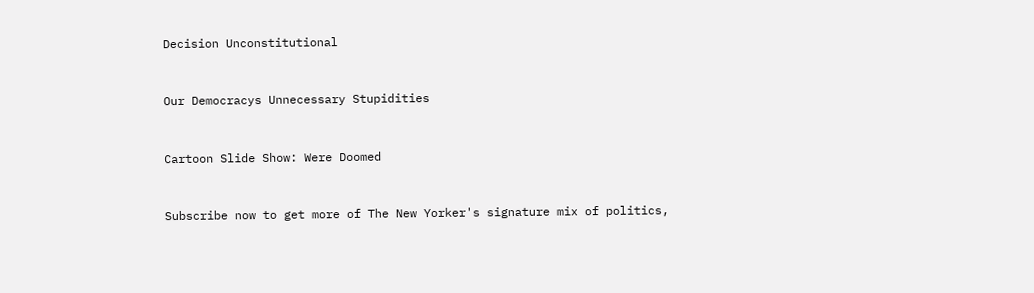Decision Unconstitutional


Our Democracys Unnecessary Stupidities


Cartoon Slide Show: Were Doomed


Subscribe now to get more of The New Yorker's signature mix of politics,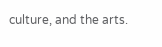culture, and the arts.